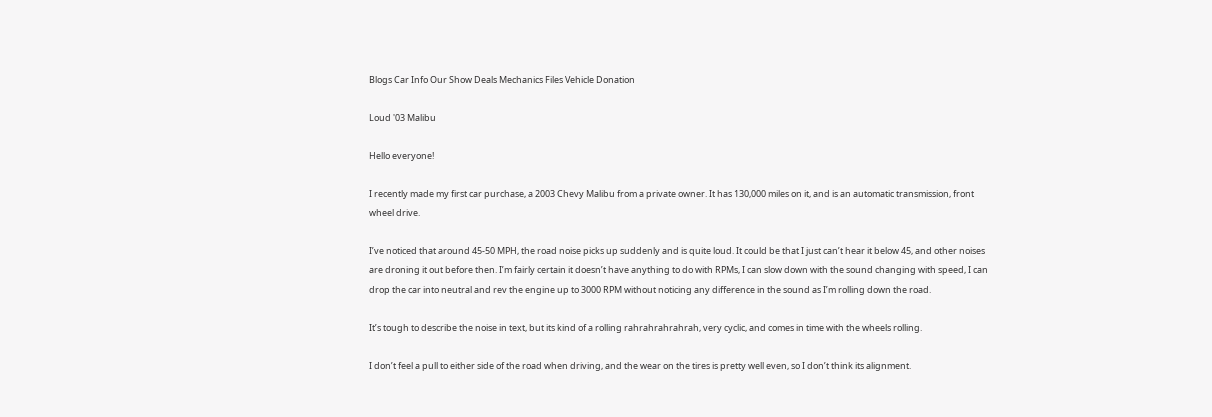Blogs Car Info Our Show Deals Mechanics Files Vehicle Donation

Loud '03 Malibu

Hello everyone!

I recently made my first car purchase, a 2003 Chevy Malibu from a private owner. It has 130,000 miles on it, and is an automatic transmission, front wheel drive.

I’ve noticed that around 45-50 MPH, the road noise picks up suddenly and is quite loud. It could be that I just can’t hear it below 45, and other noises are droning it out before then. I’m fairly certain it doesn’t have anything to do with RPMs, I can slow down with the sound changing with speed, I can drop the car into neutral and rev the engine up to 3000 RPM without noticing any difference in the sound as I’m rolling down the road.

It’s tough to describe the noise in text, but its kind of a rolling rahrahrahrahrah, very cyclic, and comes in time with the wheels rolling.

I don’t feel a pull to either side of the road when driving, and the wear on the tires is pretty well even, so I don’t think its alignment.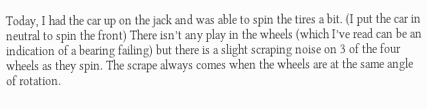Today, I had the car up on the jack and was able to spin the tires a bit. (I put the car in neutral to spin the front) There isn’t any play in the wheels (which I’ve read can be an indication of a bearing failing) but there is a slight scraping noise on 3 of the four wheels as they spin. The scrape always comes when the wheels are at the same angle of rotation.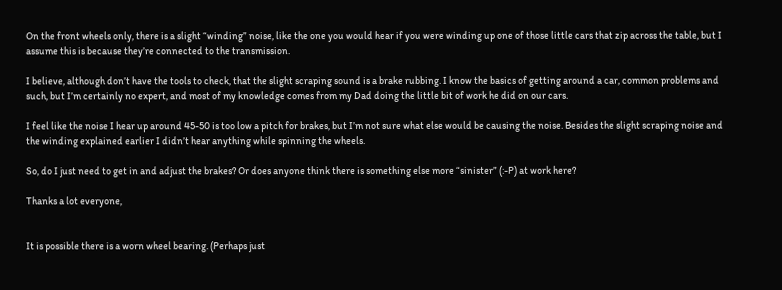On the front wheels only, there is a slight “winding” noise, like the one you would hear if you were winding up one of those little cars that zip across the table, but I assume this is because they’re connected to the transmission.

I believe, although don’t have the tools to check, that the slight scraping sound is a brake rubbing. I know the basics of getting around a car, common problems and such, but I’m certainly no expert, and most of my knowledge comes from my Dad doing the little bit of work he did on our cars.

I feel like the noise I hear up around 45-50 is too low a pitch for brakes, but I’m not sure what else would be causing the noise. Besides the slight scraping noise and the winding explained earlier I didn’t hear anything while spinning the wheels.

So, do I just need to get in and adjust the brakes? Or does anyone think there is something else more “sinister” (:-P) at work here?

Thanks a lot everyone,


It is possible there is a worn wheel bearing. (Perhaps just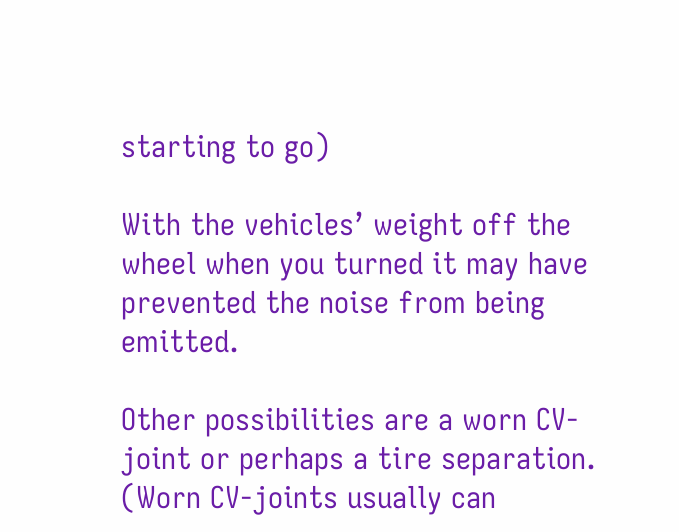starting to go)

With the vehicles’ weight off the wheel when you turned it may have prevented the noise from being emitted.

Other possibilities are a worn CV-joint or perhaps a tire separation. (Worn CV-joints usually can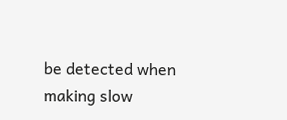be detected when making slow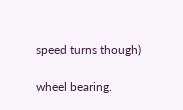speed turns though)

wheel bearing.